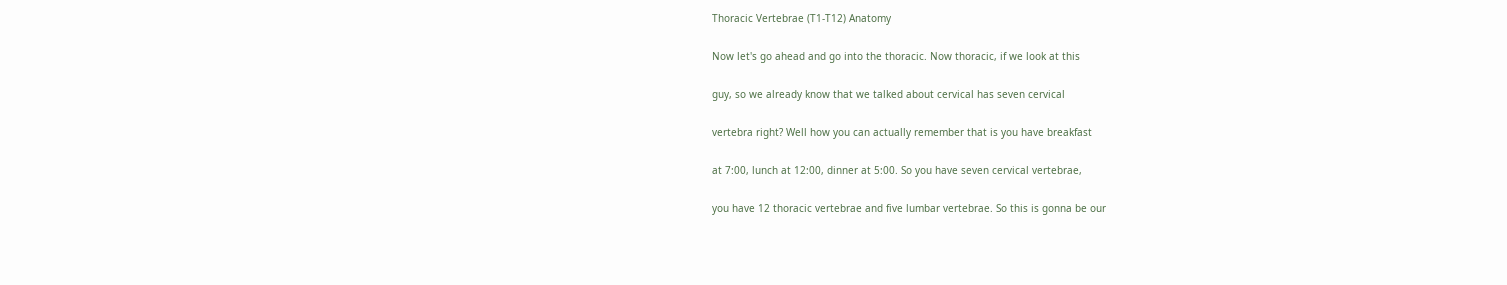Thoracic Vertebrae (T1-T12) Anatomy

Now let's go ahead and go into the thoracic. Now thoracic, if we look at this

guy, so we already know that we talked about cervical has seven cervical

vertebra right? Well how you can actually remember that is you have breakfast

at 7:00, lunch at 12:00, dinner at 5:00. So you have seven cervical vertebrae,

you have 12 thoracic vertebrae and five lumbar vertebrae. So this is gonna be our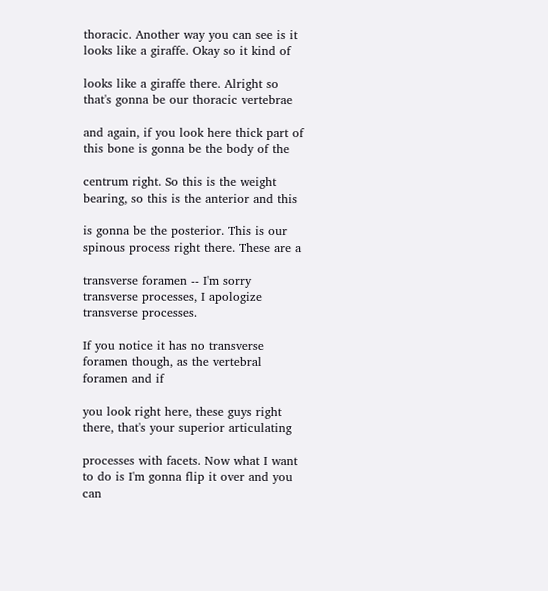thoracic. Another way you can see is it looks like a giraffe. Okay so it kind of

looks like a giraffe there. Alright so that's gonna be our thoracic vertebrae

and again, if you look here thick part of this bone is gonna be the body of the

centrum right. So this is the weight bearing, so this is the anterior and this

is gonna be the posterior. This is our spinous process right there. These are a

transverse foramen -- I'm sorry transverse processes, I apologize transverse processes.

If you notice it has no transverse foramen though, as the vertebral foramen and if

you look right here, these guys right there, that's your superior articulating

processes with facets. Now what I want to do is I'm gonna flip it over and you can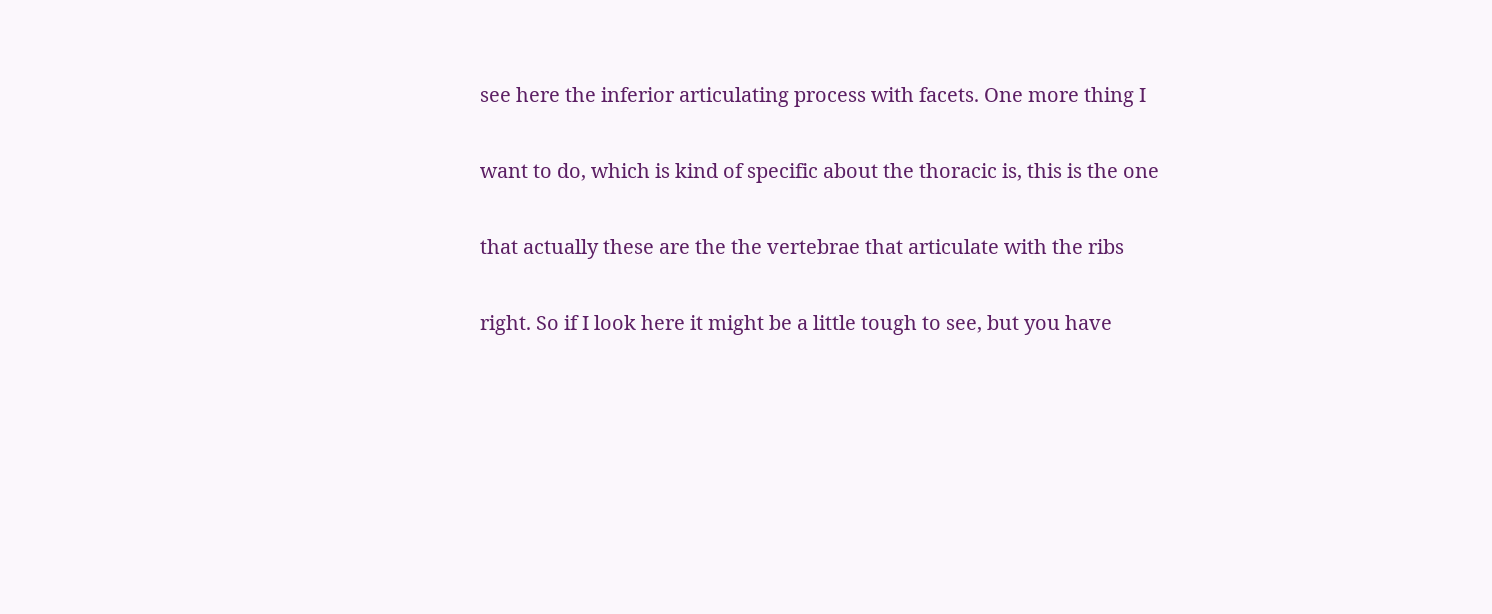see here the inferior articulating process with facets. One more thing I

want to do, which is kind of specific about the thoracic is, this is the one

that actually these are the the vertebrae that articulate with the ribs

right. So if I look here it might be a little tough to see, but you have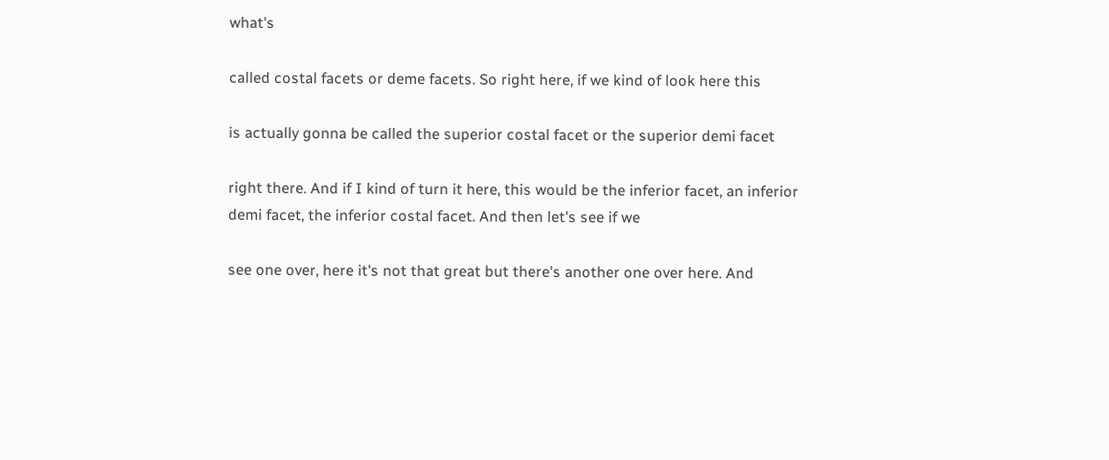what's

called costal facets or deme facets. So right here, if we kind of look here this

is actually gonna be called the superior costal facet or the superior demi facet

right there. And if I kind of turn it here, this would be the inferior facet, an inferior demi facet, the inferior costal facet. And then let's see if we

see one over, here it's not that great but there's another one over here. And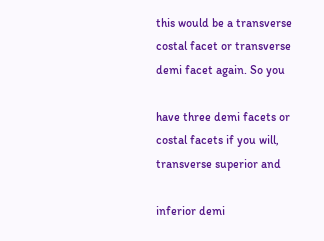this would be a transverse costal facet or transverse demi facet again. So you

have three demi facets or costal facets if you will, transverse superior and

inferior demi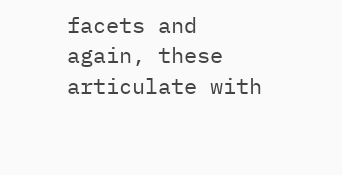facets and again, these articulate with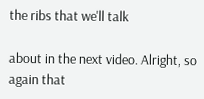the ribs that we'll talk

about in the next video. Alright, so again that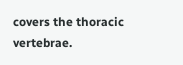covers the thoracic vertebrae.